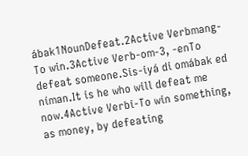ábak1NounDefeat.2Active Verbmang-To win.3Active Verb-om-3, -enTo defeat someone.Sis-iyá di omábak ed níman.It is he who will defeat me now.4Active Verbi-To win something, as money, by defeating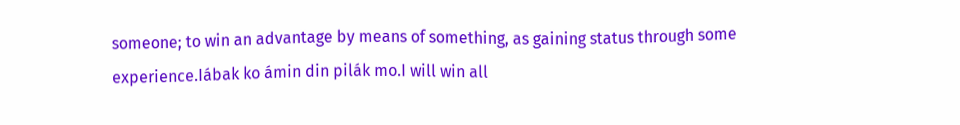someone; to win an advantage by means of something, as gaining status through some experience.Iábak ko ámin din pilák mo.I will win all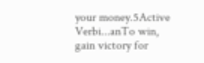your money.5Active Verbi...anTo win, gain victory for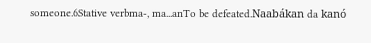someone.6Stative verbma-, ma...anTo be defeated.Naabákan da kanó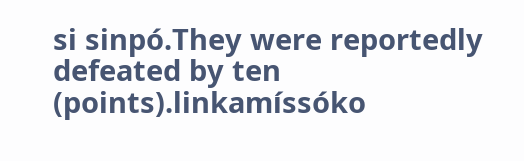si sinpó.They were reportedly defeated by ten (points).linkamíssóko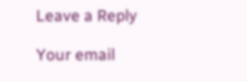Leave a Reply

Your email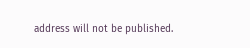address will not be published.